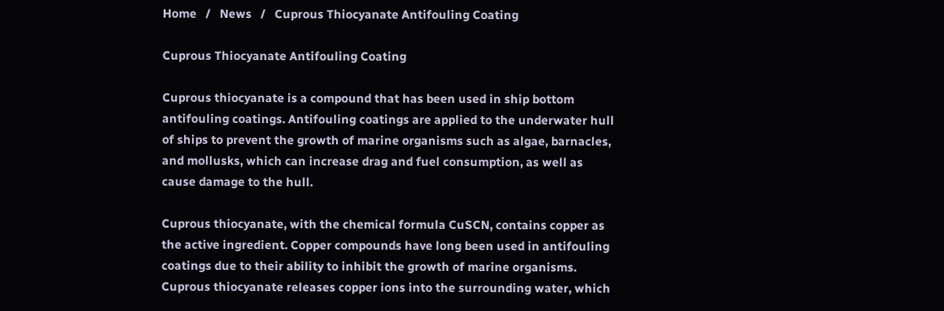Home   /   News   /   Cuprous Thiocyanate Antifouling Coating

Cuprous Thiocyanate Antifouling Coating

Cuprous thiocyanate is a compound that has been used in ship bottom antifouling coatings. Antifouling coatings are applied to the underwater hull of ships to prevent the growth of marine organisms such as algae, barnacles, and mollusks, which can increase drag and fuel consumption, as well as cause damage to the hull.

Cuprous thiocyanate, with the chemical formula CuSCN, contains copper as the active ingredient. Copper compounds have long been used in antifouling coatings due to their ability to inhibit the growth of marine organisms. Cuprous thiocyanate releases copper ions into the surrounding water, which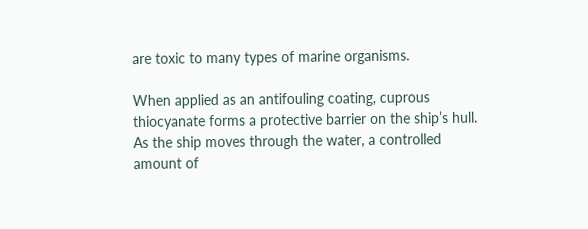are toxic to many types of marine organisms.

When applied as an antifouling coating, cuprous thiocyanate forms a protective barrier on the ship’s hull. As the ship moves through the water, a controlled amount of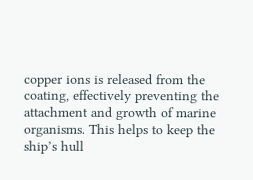copper ions is released from the coating, effectively preventing the attachment and growth of marine organisms. This helps to keep the ship’s hull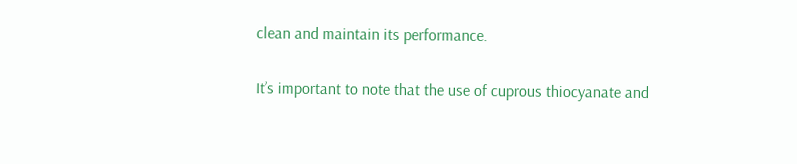clean and maintain its performance.

It’s important to note that the use of cuprous thiocyanate and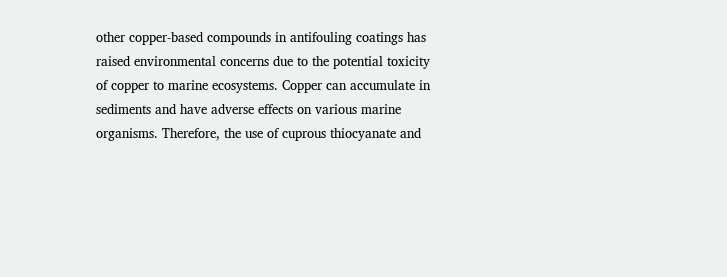other copper-based compounds in antifouling coatings has raised environmental concerns due to the potential toxicity of copper to marine ecosystems. Copper can accumulate in sediments and have adverse effects on various marine organisms. Therefore, the use of cuprous thiocyanate and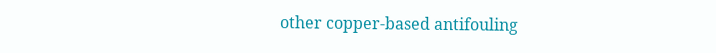other copper-based antifouling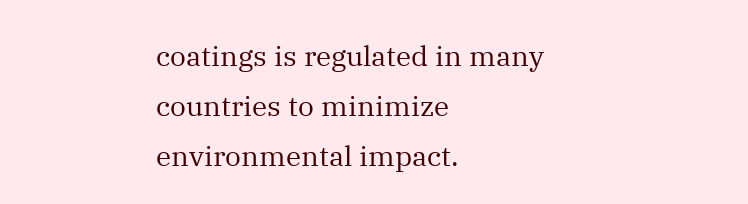coatings is regulated in many countries to minimize environmental impact.